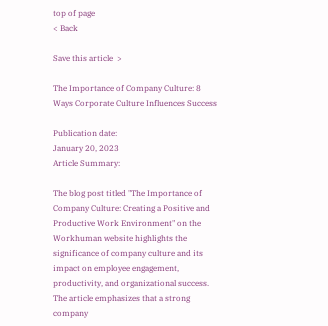top of page
< Back

Save this article  >

The Importance of Company Culture: 8 Ways Corporate Culture Influences Success

Publication date:
January 20, 2023
Article Summary:

The blog post titled "The Importance of Company Culture: Creating a Positive and Productive Work Environment" on the Workhuman website highlights the significance of company culture and its impact on employee engagement, productivity, and organizational success. The article emphasizes that a strong company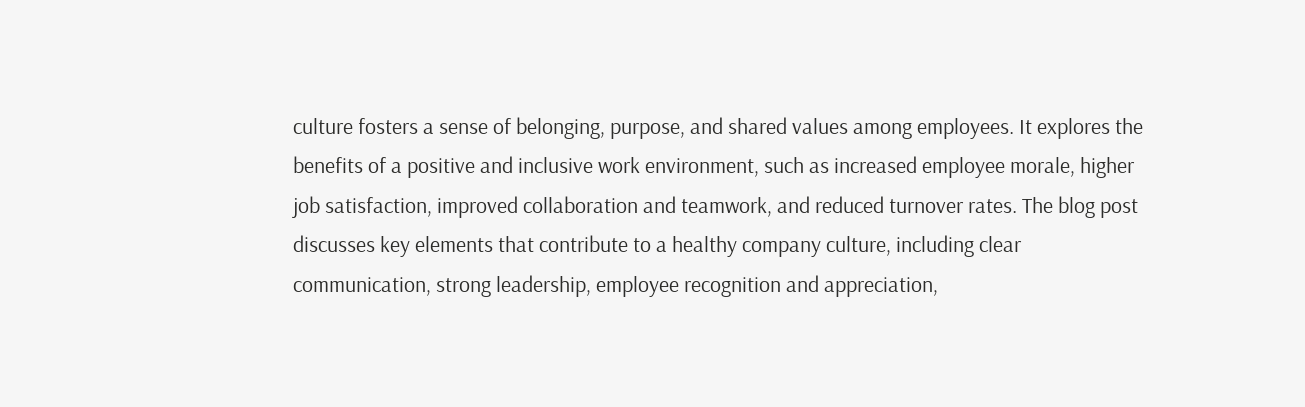culture fosters a sense of belonging, purpose, and shared values among employees. It explores the benefits of a positive and inclusive work environment, such as increased employee morale, higher job satisfaction, improved collaboration and teamwork, and reduced turnover rates. The blog post discusses key elements that contribute to a healthy company culture, including clear communication, strong leadership, employee recognition and appreciation,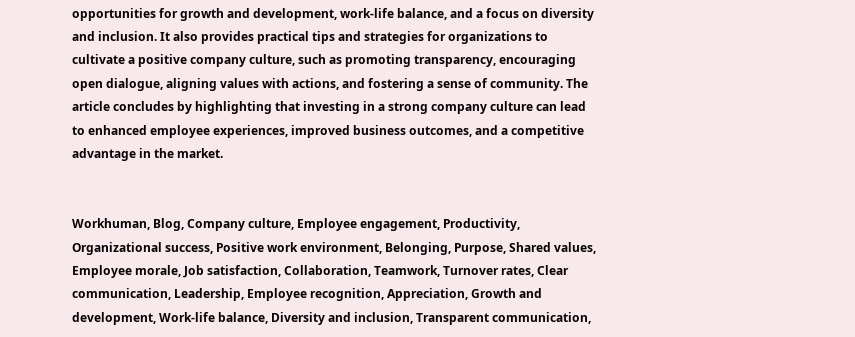opportunities for growth and development, work-life balance, and a focus on diversity and inclusion. It also provides practical tips and strategies for organizations to cultivate a positive company culture, such as promoting transparency, encouraging open dialogue, aligning values with actions, and fostering a sense of community. The article concludes by highlighting that investing in a strong company culture can lead to enhanced employee experiences, improved business outcomes, and a competitive advantage in the market.


Workhuman, Blog, Company culture, Employee engagement, Productivity, Organizational success, Positive work environment, Belonging, Purpose, Shared values, Employee morale, Job satisfaction, Collaboration, Teamwork, Turnover rates, Clear communication, Leadership, Employee recognition, Appreciation, Growth and development, Work-life balance, Diversity and inclusion, Transparent communication,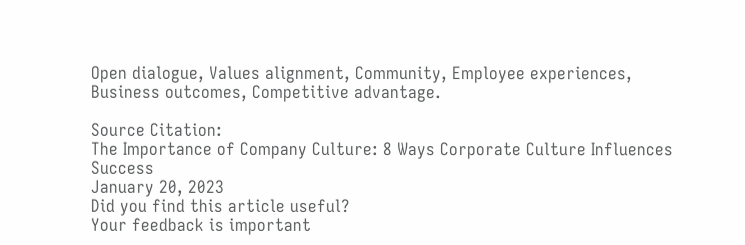Open dialogue, Values alignment, Community, Employee experiences, Business outcomes, Competitive advantage.

Source Citation:
The Importance of Company Culture: 8 Ways Corporate Culture Influences Success
January 20, 2023
Did you find this article useful?
Your feedback is important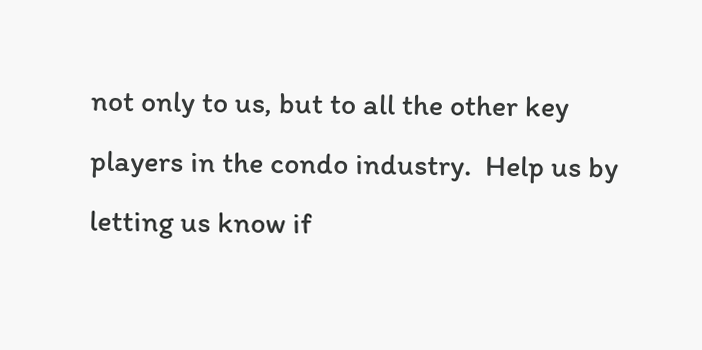not only to us, but to all the other key players in the condo industry.  Help us by letting us know if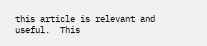this article is relevant and useful.  This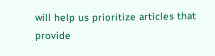will help us prioritize articles that provide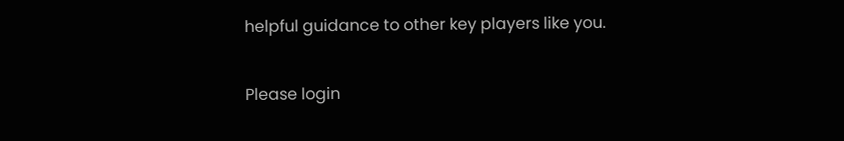helpful guidance to other key players like you.

Please login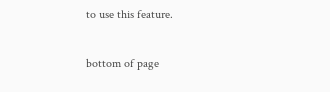to use this feature.

bottom of page